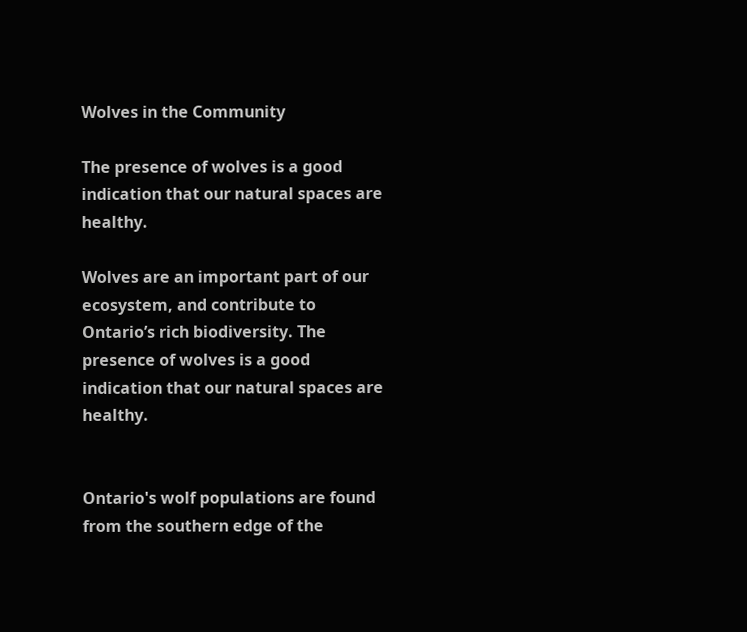Wolves in the Community

The presence of wolves is a good indication that our natural spaces are healthy.

Wolves are an important part of our ecosystem, and contribute to Ontario’s rich biodiversity. The presence of wolves is a good indication that our natural spaces are healthy.


Ontario's wolf populations are found from the southern edge of the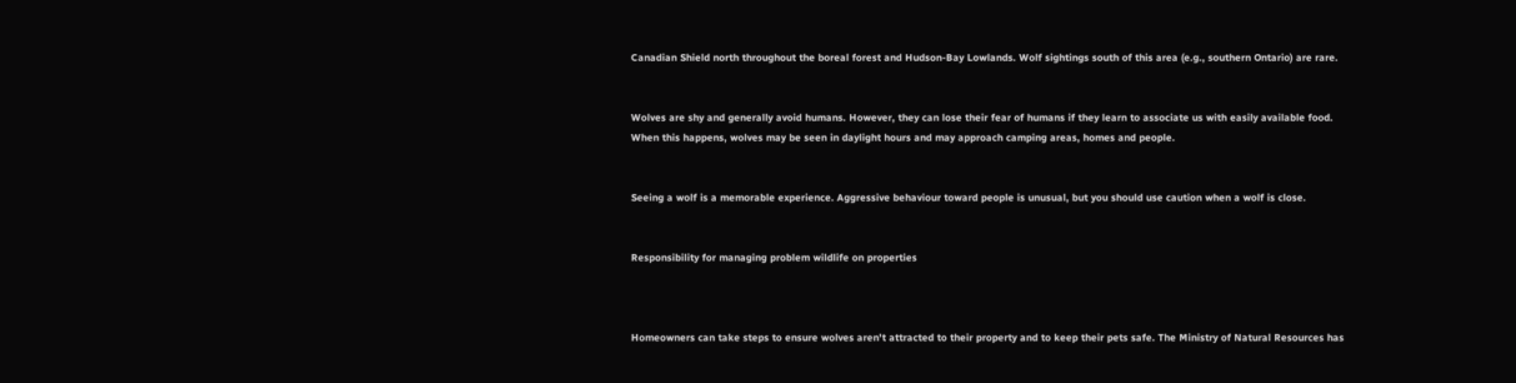Canadian Shield north throughout the boreal forest and Hudson-Bay Lowlands. Wolf sightings south of this area (e.g., southern Ontario) are rare.


Wolves are shy and generally avoid humans. However, they can lose their fear of humans if they learn to associate us with easily available food.  When this happens, wolves may be seen in daylight hours and may approach camping areas, homes and people.


Seeing a wolf is a memorable experience. Aggressive behaviour toward people is unusual, but you should use caution when a wolf is close.


Responsibility for managing problem wildlife on properties



Homeowners can take steps to ensure wolves aren't attracted to their property and to keep their pets safe. The Ministry of Natural Resources has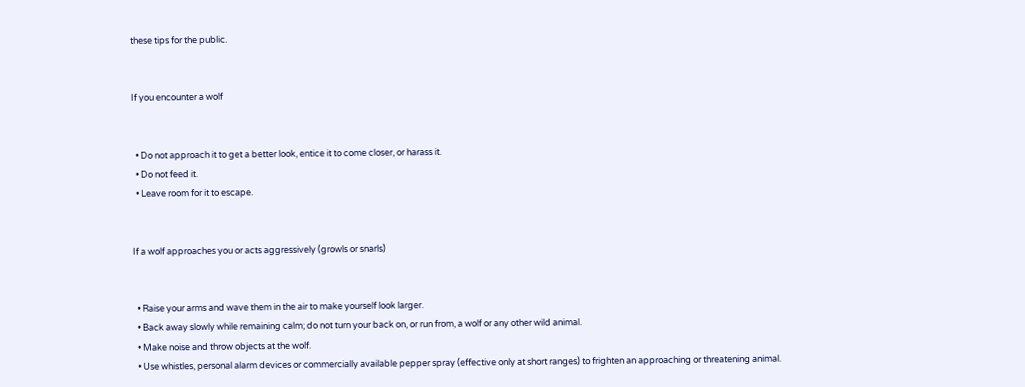these tips for the public.


If you encounter a wolf


  • Do not approach it to get a better look, entice it to come closer, or harass it.
  • Do not feed it.
  • Leave room for it to escape.


If a wolf approaches you or acts aggressively (growls or snarls)


  • Raise your arms and wave them in the air to make yourself look larger.
  • Back away slowly while remaining calm; do not turn your back on, or run from, a wolf or any other wild animal.
  • Make noise and throw objects at the wolf.
  • Use whistles, personal alarm devices or commercially available pepper spray (effective only at short ranges) to frighten an approaching or threatening animal.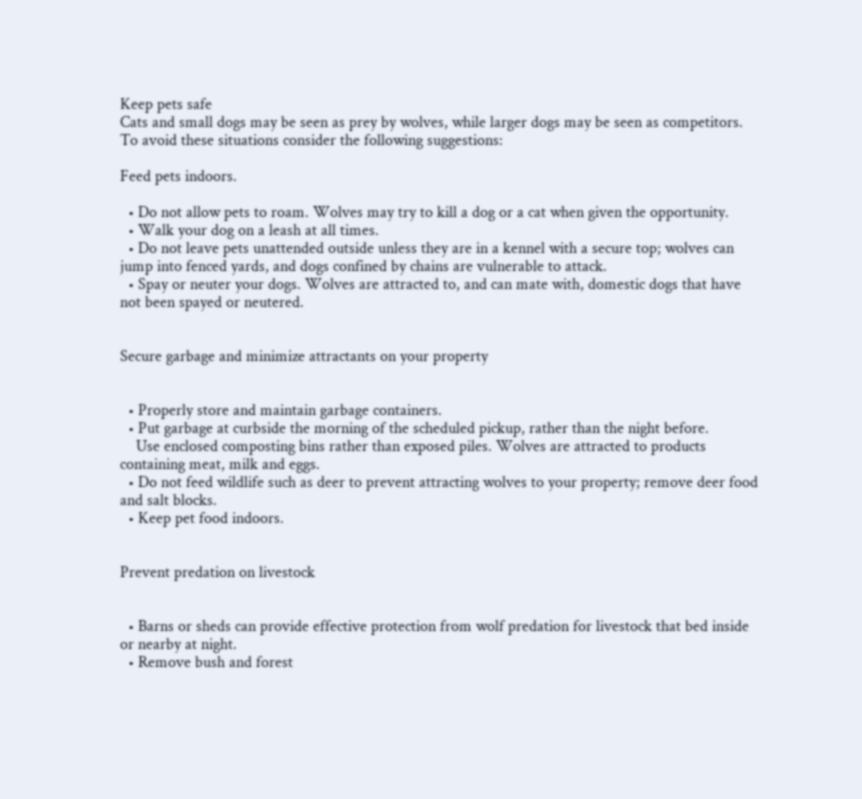Keep pets safe
Cats and small dogs may be seen as prey by wolves, while larger dogs may be seen as competitors. To avoid these situations consider the following suggestions:

Feed pets indoors.

  • Do not allow pets to roam. Wolves may try to kill a dog or a cat when given the opportunity.
  • Walk your dog on a leash at all times.
  • Do not leave pets unattended outside unless they are in a kennel with a secure top; wolves can jump into fenced yards, and dogs confined by chains are vulnerable to attack.
  • Spay or neuter your dogs. Wolves are attracted to, and can mate with, domestic dogs that have not been spayed or neutered.


Secure garbage and minimize attractants on your property


  • Properly store and maintain garbage containers.
  • Put garbage at curbside the morning of the scheduled pickup, rather than the night before.
    Use enclosed composting bins rather than exposed piles. Wolves are attracted to products containing meat, milk and eggs.
  • Do not feed wildlife such as deer to prevent attracting wolves to your property; remove deer food and salt blocks.
  • Keep pet food indoors.


Prevent predation on livestock


  • Barns or sheds can provide effective protection from wolf predation for livestock that bed inside or nearby at night.
  • Remove bush and forest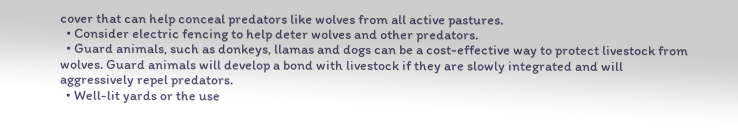cover that can help conceal predators like wolves from all active pastures.
  • Consider electric fencing to help deter wolves and other predators.
  • Guard animals, such as donkeys, llamas and dogs can be a cost-effective way to protect livestock from wolves. Guard animals will develop a bond with livestock if they are slowly integrated and will aggressively repel predators.
  • Well-lit yards or the use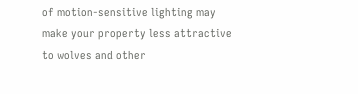of motion-sensitive lighting may make your property less attractive to wolves and other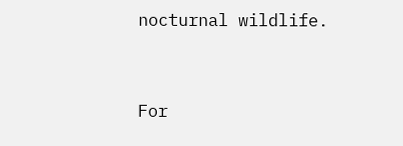nocturnal wildlife.


For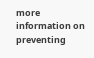more information on preventing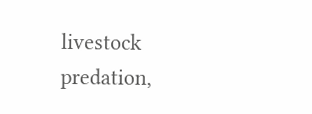livestock predation,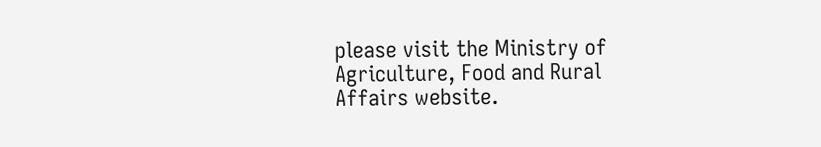please visit the Ministry of Agriculture, Food and Rural Affairs website.